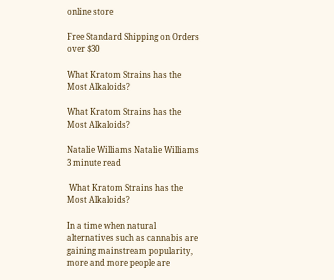online store

Free Standard Shipping on Orders over $30

What Kratom Strains has the Most Alkaloids?

What Kratom Strains has the Most Alkaloids?

Natalie Williams Natalie Williams
3 minute read

 What Kratom Strains has the Most Alkaloids?

In a time when natural alternatives such as cannabis are gaining mainstream popularity, more and more people are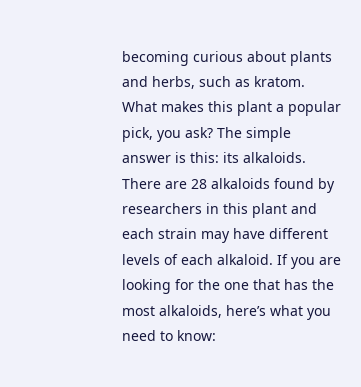becoming curious about plants and herbs, such as kratom. What makes this plant a popular pick, you ask? The simple answer is this: its alkaloids. There are 28 alkaloids found by researchers in this plant and each strain may have different levels of each alkaloid. If you are looking for the one that has the most alkaloids, here’s what you need to know: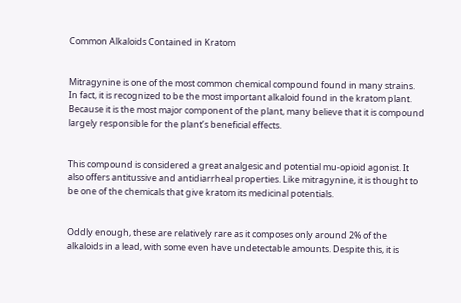Common Alkaloids Contained in Kratom


Mitragynine is one of the most common chemical compound found in many strains. In fact, it is recognized to be the most important alkaloid found in the kratom plant. Because it is the most major component of the plant, many believe that it is compound largely responsible for the plant’s beneficial effects.


This compound is considered a great analgesic and potential mu-opioid agonist. It also offers antitussive and antidiarrheal properties. Like mitragynine, it is thought to be one of the chemicals that give kratom its medicinal potentials.


Oddly enough, these are relatively rare as it composes only around 2% of the alkaloids in a lead, with some even have undetectable amounts. Despite this, it is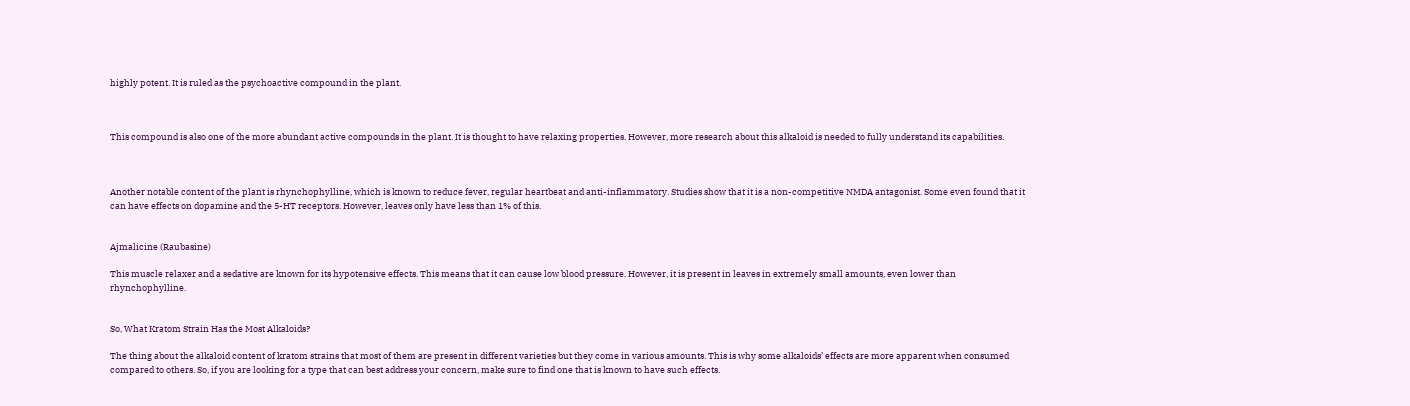highly potent. It is ruled as the psychoactive compound in the plant.



This compound is also one of the more abundant active compounds in the plant. It is thought to have relaxing properties. However, more research about this alkaloid is needed to fully understand its capabilities.



Another notable content of the plant is rhynchophylline, which is known to reduce fever, regular heartbeat and anti-inflammatory. Studies show that it is a non-competitive NMDA antagonist. Some even found that it can have effects on dopamine and the 5-HT receptors. However, leaves only have less than 1% of this.


Ajmalicine (Raubasine)

This muscle relaxer and a sedative are known for its hypotensive effects. This means that it can cause low blood pressure. However, it is present in leaves in extremely small amounts, even lower than rhynchophylline.


So, What Kratom Strain Has the Most Alkaloids?

The thing about the alkaloid content of kratom strains that most of them are present in different varieties but they come in various amounts. This is why some alkaloids’ effects are more apparent when consumed compared to others. So, if you are looking for a type that can best address your concern, make sure to find one that is known to have such effects.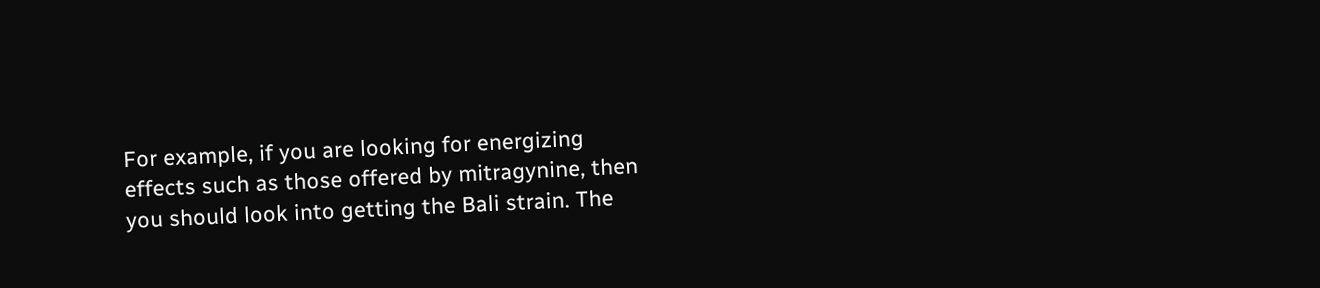For example, if you are looking for energizing effects such as those offered by mitragynine, then you should look into getting the Bali strain. The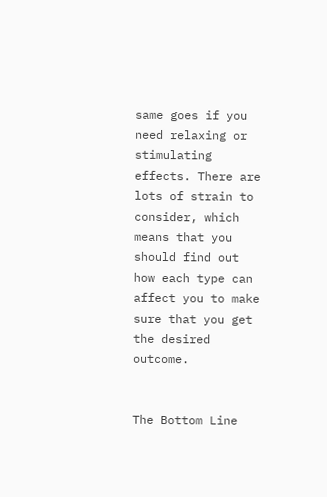same goes if you need relaxing or stimulating effects. There are lots of strain to consider, which means that you should find out how each type can affect you to make sure that you get the desired outcome.


The Bottom Line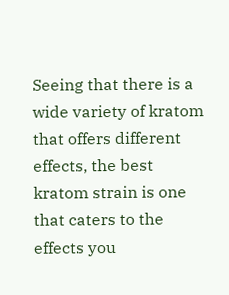Seeing that there is a wide variety of kratom that offers different effects, the best kratom strain is one that caters to the effects you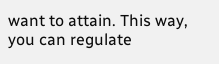want to attain. This way, you can regulate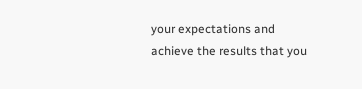your expectations and achieve the results that you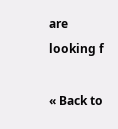are looking f

« Back to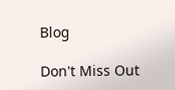Blog

Don't Miss Out